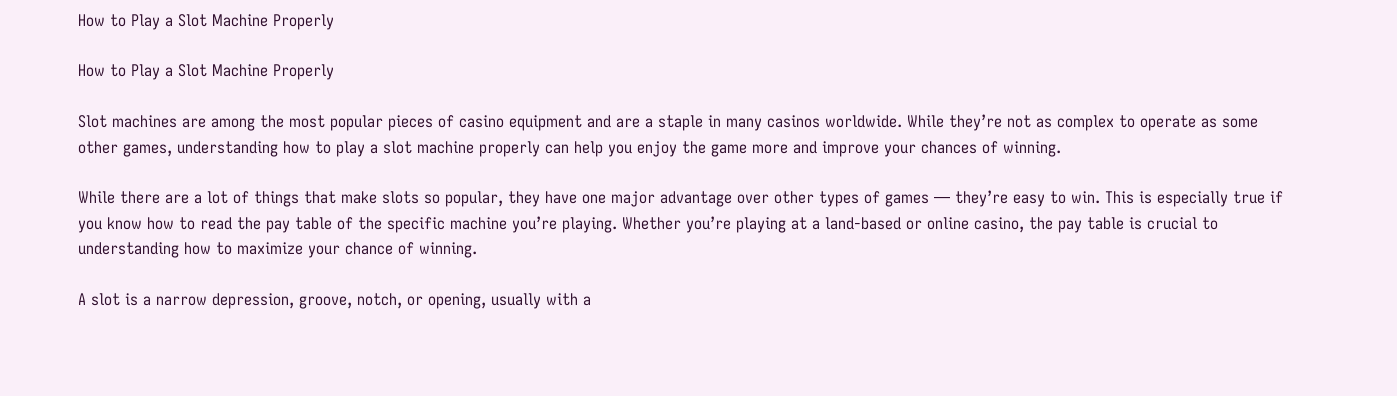How to Play a Slot Machine Properly

How to Play a Slot Machine Properly

Slot machines are among the most popular pieces of casino equipment and are a staple in many casinos worldwide. While they’re not as complex to operate as some other games, understanding how to play a slot machine properly can help you enjoy the game more and improve your chances of winning.

While there are a lot of things that make slots so popular, they have one major advantage over other types of games — they’re easy to win. This is especially true if you know how to read the pay table of the specific machine you’re playing. Whether you’re playing at a land-based or online casino, the pay table is crucial to understanding how to maximize your chance of winning.

A slot is a narrow depression, groove, notch, or opening, usually with a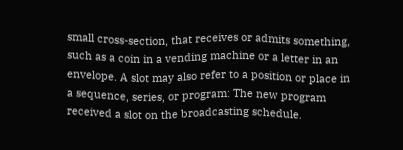small cross-section, that receives or admits something, such as a coin in a vending machine or a letter in an envelope. A slot may also refer to a position or place in a sequence, series, or program: The new program received a slot on the broadcasting schedule.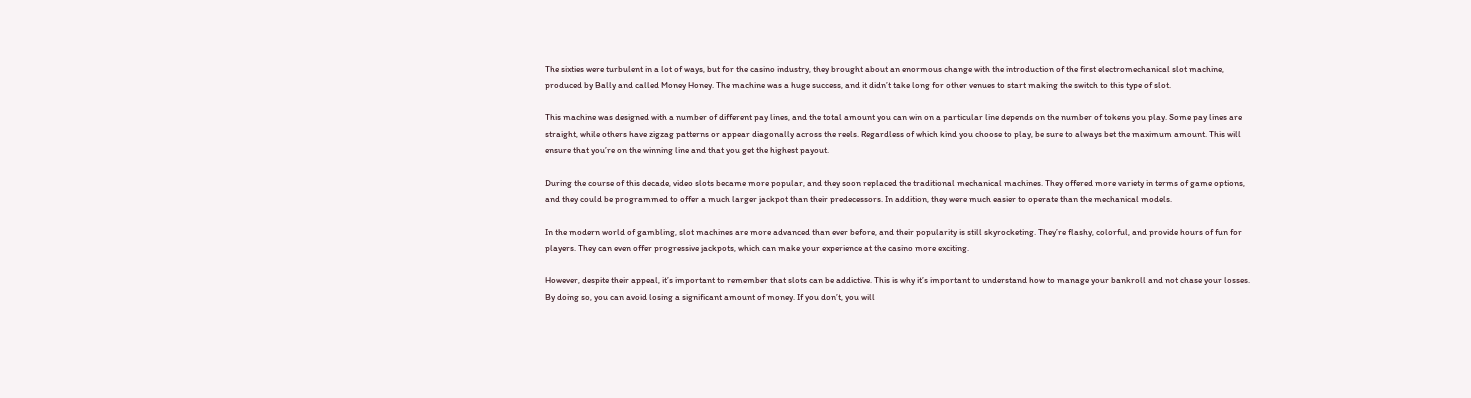The sixties were turbulent in a lot of ways, but for the casino industry, they brought about an enormous change with the introduction of the first electromechanical slot machine, produced by Bally and called Money Honey. The machine was a huge success, and it didn’t take long for other venues to start making the switch to this type of slot.

This machine was designed with a number of different pay lines, and the total amount you can win on a particular line depends on the number of tokens you play. Some pay lines are straight, while others have zigzag patterns or appear diagonally across the reels. Regardless of which kind you choose to play, be sure to always bet the maximum amount. This will ensure that you’re on the winning line and that you get the highest payout.

During the course of this decade, video slots became more popular, and they soon replaced the traditional mechanical machines. They offered more variety in terms of game options, and they could be programmed to offer a much larger jackpot than their predecessors. In addition, they were much easier to operate than the mechanical models.

In the modern world of gambling, slot machines are more advanced than ever before, and their popularity is still skyrocketing. They’re flashy, colorful, and provide hours of fun for players. They can even offer progressive jackpots, which can make your experience at the casino more exciting.

However, despite their appeal, it’s important to remember that slots can be addictive. This is why it’s important to understand how to manage your bankroll and not chase your losses. By doing so, you can avoid losing a significant amount of money. If you don’t, you will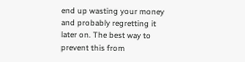end up wasting your money and probably regretting it later on. The best way to prevent this from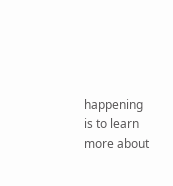happening is to learn more about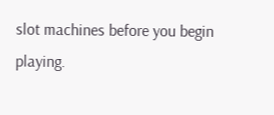slot machines before you begin playing.